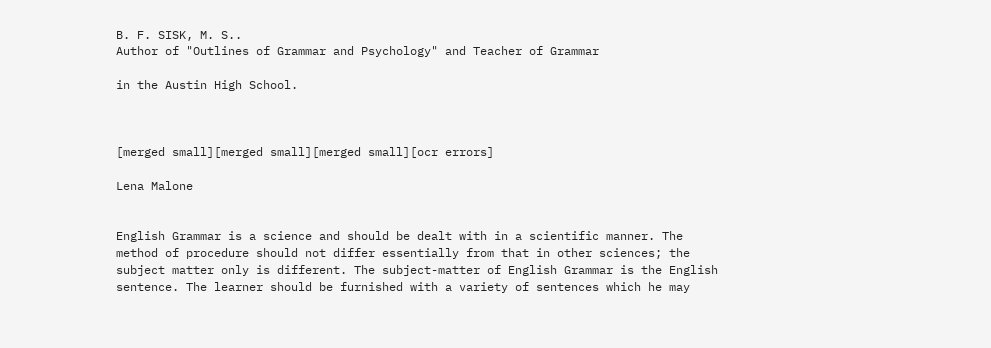B. F. SISK, M. S..
Author of "Outlines of Grammar and Psychology" and Teacher of Grammar

in the Austin High School.



[merged small][merged small][merged small][ocr errors]

Lena Malone


English Grammar is a science and should be dealt with in a scientific manner. The method of procedure should not differ essentially from that in other sciences; the subject matter only is different. The subject-matter of English Grammar is the English sentence. The learner should be furnished with a variety of sentences which he may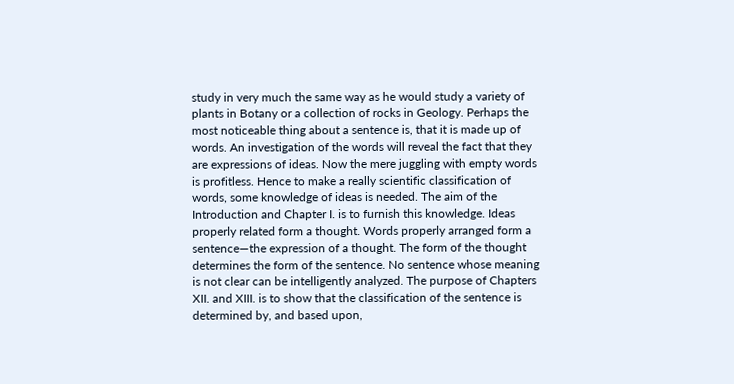study in very much the same way as he would study a variety of plants in Botany or a collection of rocks in Geology. Perhaps the most noticeable thing about a sentence is, that it is made up of words. An investigation of the words will reveal the fact that they are expressions of ideas. Now the mere juggling with empty words is profitless. Hence to make a really scientific classification of words, some knowledge of ideas is needed. The aim of the Introduction and Chapter I. is to furnish this knowledge. Ideas properly related form a thought. Words properly arranged form a sentence—the expression of a thought. The form of the thought determines the form of the sentence. No sentence whose meaning is not clear can be intelligently analyzed. The purpose of Chapters XII. and XIII. is to show that the classification of the sentence is determined by, and based upon,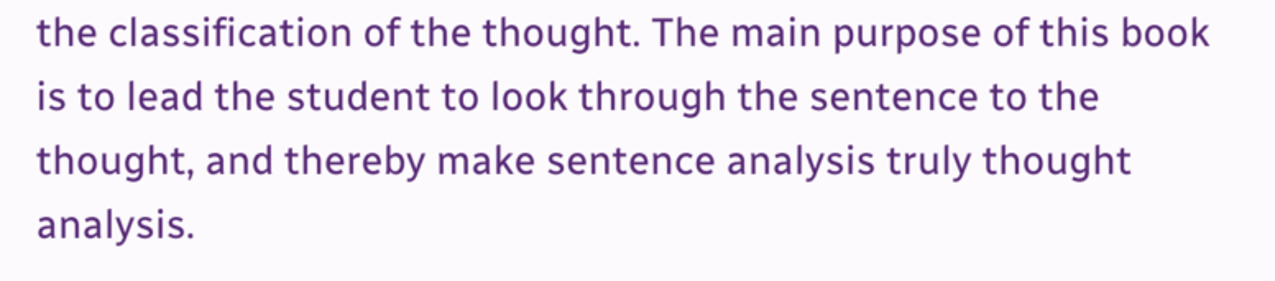the classification of the thought. The main purpose of this book is to lead the student to look through the sentence to the thought, and thereby make sentence analysis truly thought analysis.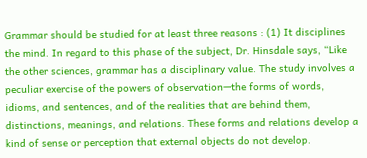Grammar should be studied for at least three reasons : (1) It disciplines the mind. In regard to this phase of the subject, Dr. Hinsdale says, “Like the other sciences, grammar has a disciplinary value. The study involves a peculiar exercise of the powers of observation—the forms of words, idioms, and sentences, and of the realities that are behind them, distinctions, meanings, and relations. These forms and relations develop a kind of sense or perception that external objects do not develop.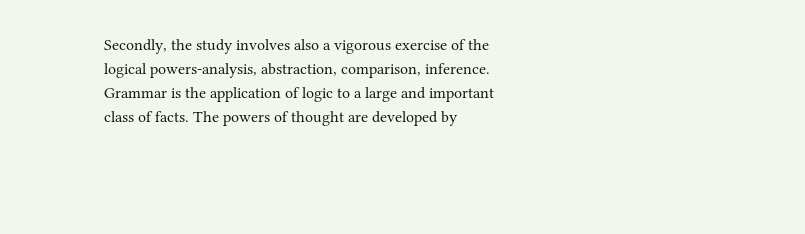Secondly, the study involves also a vigorous exercise of the logical powers-analysis, abstraction, comparison, inference. Grammar is the application of logic to a large and important class of facts. The powers of thought are developed by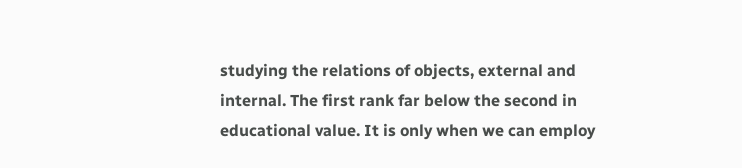studying the relations of objects, external and internal. The first rank far below the second in educational value. It is only when we can employ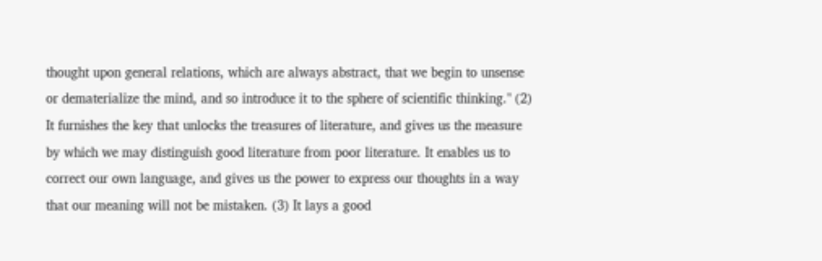thought upon general relations, which are always abstract, that we begin to unsense or dematerialize the mind, and so introduce it to the sphere of scientific thinking." (2) It furnishes the key that unlocks the treasures of literature, and gives us the measure by which we may distinguish good literature from poor literature. It enables us to correct our own language, and gives us the power to express our thoughts in a way that our meaning will not be mistaken. (3) It lays a good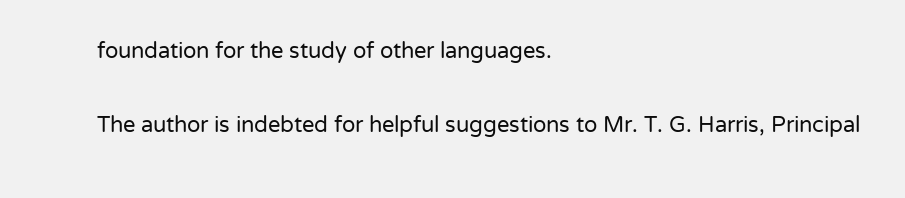foundation for the study of other languages.

The author is indebted for helpful suggestions to Mr. T. G. Harris, Principal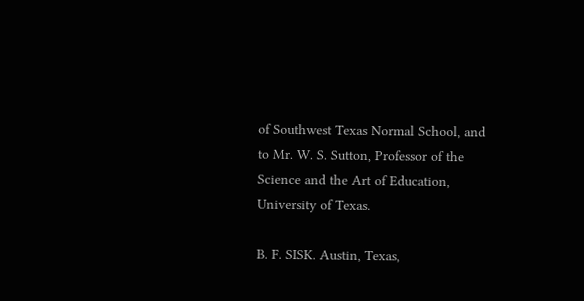of Southwest Texas Normal School, and to Mr. W. S. Sutton, Professor of the Science and the Art of Education, University of Texas.

B. F. SISK. Austin, Texas,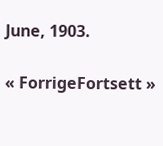June, 1903.

« ForrigeFortsett »